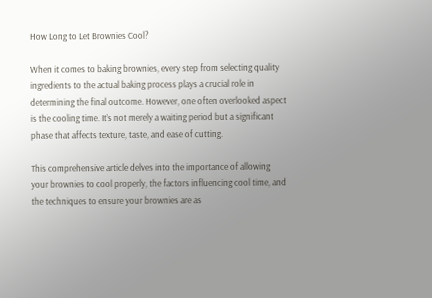How Long to Let Brownies Cool?

When it comes to baking brownies, every step from selecting quality ingredients to the actual baking process plays a crucial role in determining the final outcome. However, one often overlooked aspect is the cooling time. It’s not merely a waiting period but a significant phase that affects texture, taste, and ease of cutting.

This comprehensive article delves into the importance of allowing your brownies to cool properly, the factors influencing cool time, and the techniques to ensure your brownies are as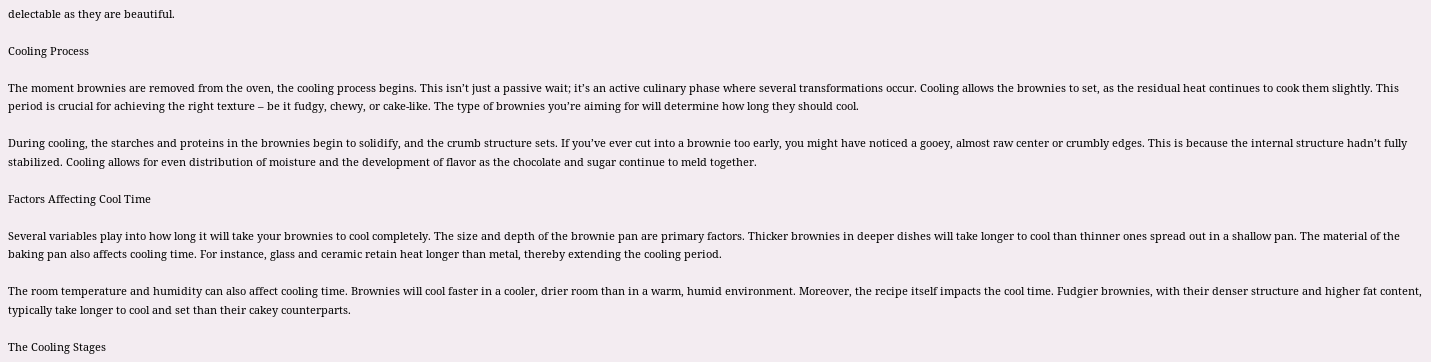delectable as they are beautiful.

Cooling Process

The moment brownies are removed from the oven, the cooling process begins. This isn’t just a passive wait; it’s an active culinary phase where several transformations occur. Cooling allows the brownies to set, as the residual heat continues to cook them slightly. This period is crucial for achieving the right texture – be it fudgy, chewy, or cake-like. The type of brownies you’re aiming for will determine how long they should cool.

During cooling, the starches and proteins in the brownies begin to solidify, and the crumb structure sets. If you’ve ever cut into a brownie too early, you might have noticed a gooey, almost raw center or crumbly edges. This is because the internal structure hadn’t fully stabilized. Cooling allows for even distribution of moisture and the development of flavor as the chocolate and sugar continue to meld together.

Factors Affecting Cool Time

Several variables play into how long it will take your brownies to cool completely. The size and depth of the brownie pan are primary factors. Thicker brownies in deeper dishes will take longer to cool than thinner ones spread out in a shallow pan. The material of the baking pan also affects cooling time. For instance, glass and ceramic retain heat longer than metal, thereby extending the cooling period.

The room temperature and humidity can also affect cooling time. Brownies will cool faster in a cooler, drier room than in a warm, humid environment. Moreover, the recipe itself impacts the cool time. Fudgier brownies, with their denser structure and higher fat content, typically take longer to cool and set than their cakey counterparts.

The Cooling Stages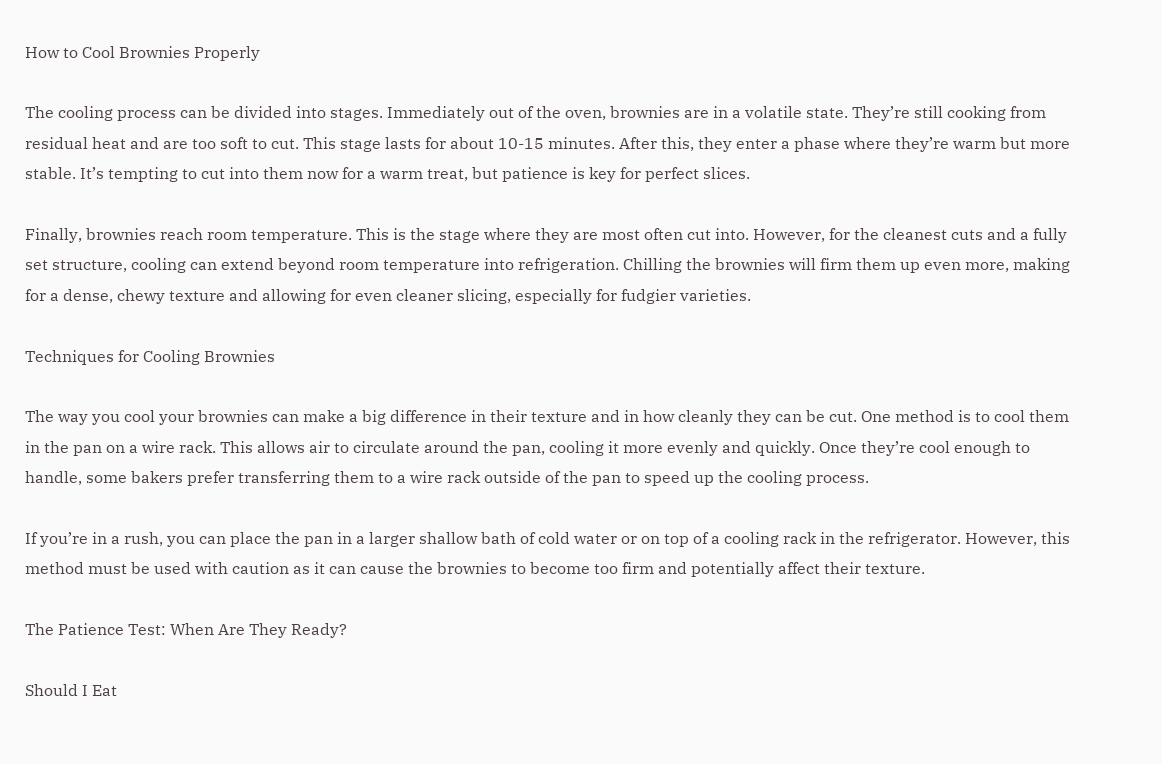How to Cool Brownies Properly

The cooling process can be divided into stages. Immediately out of the oven, brownies are in a volatile state. They’re still cooking from residual heat and are too soft to cut. This stage lasts for about 10-15 minutes. After this, they enter a phase where they’re warm but more stable. It’s tempting to cut into them now for a warm treat, but patience is key for perfect slices.

Finally, brownies reach room temperature. This is the stage where they are most often cut into. However, for the cleanest cuts and a fully set structure, cooling can extend beyond room temperature into refrigeration. Chilling the brownies will firm them up even more, making for a dense, chewy texture and allowing for even cleaner slicing, especially for fudgier varieties.

Techniques for Cooling Brownies

The way you cool your brownies can make a big difference in their texture and in how cleanly they can be cut. One method is to cool them in the pan on a wire rack. This allows air to circulate around the pan, cooling it more evenly and quickly. Once they’re cool enough to handle, some bakers prefer transferring them to a wire rack outside of the pan to speed up the cooling process.

If you’re in a rush, you can place the pan in a larger shallow bath of cold water or on top of a cooling rack in the refrigerator. However, this method must be used with caution as it can cause the brownies to become too firm and potentially affect their texture.

The Patience Test: When Are They Ready?

Should I Eat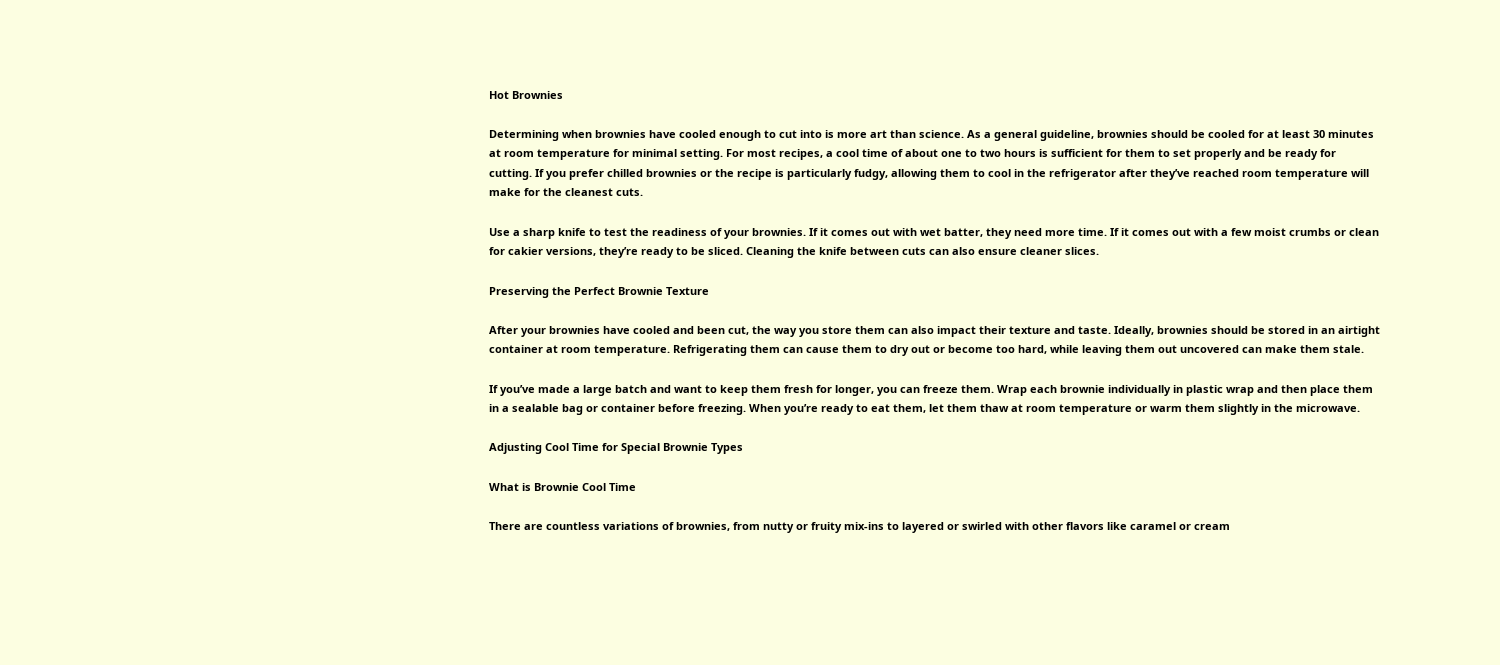Hot Brownies

Determining when brownies have cooled enough to cut into is more art than science. As a general guideline, brownies should be cooled for at least 30 minutes at room temperature for minimal setting. For most recipes, a cool time of about one to two hours is sufficient for them to set properly and be ready for cutting. If you prefer chilled brownies or the recipe is particularly fudgy, allowing them to cool in the refrigerator after they’ve reached room temperature will make for the cleanest cuts.

Use a sharp knife to test the readiness of your brownies. If it comes out with wet batter, they need more time. If it comes out with a few moist crumbs or clean for cakier versions, they’re ready to be sliced. Cleaning the knife between cuts can also ensure cleaner slices.

Preserving the Perfect Brownie Texture

After your brownies have cooled and been cut, the way you store them can also impact their texture and taste. Ideally, brownies should be stored in an airtight container at room temperature. Refrigerating them can cause them to dry out or become too hard, while leaving them out uncovered can make them stale.

If you’ve made a large batch and want to keep them fresh for longer, you can freeze them. Wrap each brownie individually in plastic wrap and then place them in a sealable bag or container before freezing. When you’re ready to eat them, let them thaw at room temperature or warm them slightly in the microwave.

Adjusting Cool Time for Special Brownie Types

What is Brownie Cool Time

There are countless variations of brownies, from nutty or fruity mix-ins to layered or swirled with other flavors like caramel or cream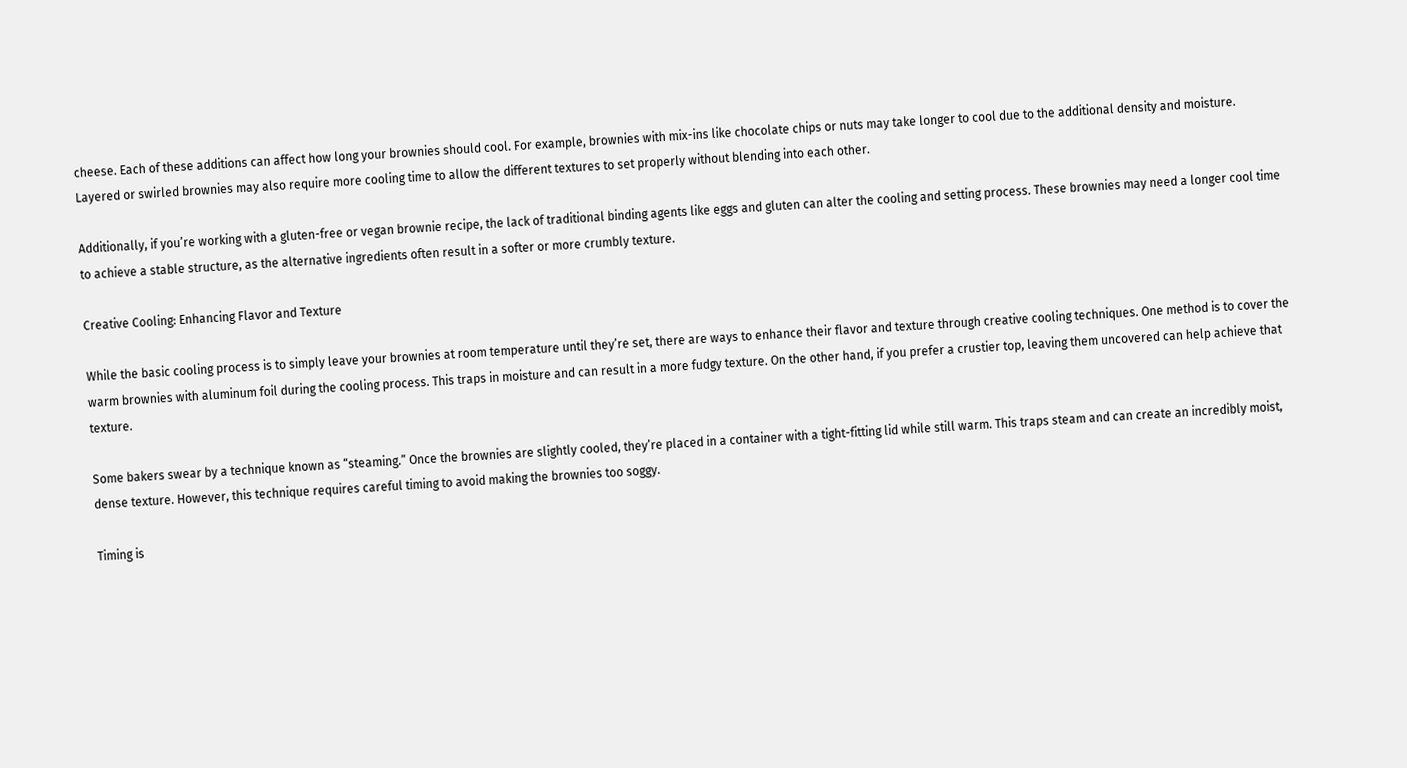cheese. Each of these additions can affect how long your brownies should cool. For example, brownies with mix-ins like chocolate chips or nuts may take longer to cool due to the additional density and moisture. Layered or swirled brownies may also require more cooling time to allow the different textures to set properly without blending into each other.

Additionally, if you’re working with a gluten-free or vegan brownie recipe, the lack of traditional binding agents like eggs and gluten can alter the cooling and setting process. These brownies may need a longer cool time to achieve a stable structure, as the alternative ingredients often result in a softer or more crumbly texture.

Creative Cooling: Enhancing Flavor and Texture

While the basic cooling process is to simply leave your brownies at room temperature until they’re set, there are ways to enhance their flavor and texture through creative cooling techniques. One method is to cover the warm brownies with aluminum foil during the cooling process. This traps in moisture and can result in a more fudgy texture. On the other hand, if you prefer a crustier top, leaving them uncovered can help achieve that texture.

Some bakers swear by a technique known as “steaming.” Once the brownies are slightly cooled, they’re placed in a container with a tight-fitting lid while still warm. This traps steam and can create an incredibly moist, dense texture. However, this technique requires careful timing to avoid making the brownies too soggy.

Timing is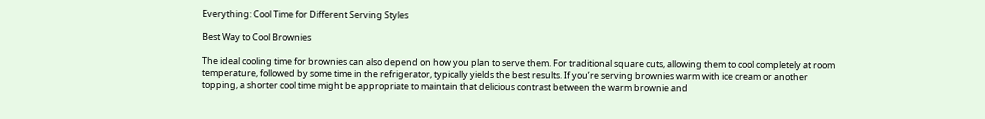Everything: Cool Time for Different Serving Styles

Best Way to Cool Brownies

The ideal cooling time for brownies can also depend on how you plan to serve them. For traditional square cuts, allowing them to cool completely at room temperature, followed by some time in the refrigerator, typically yields the best results. If you’re serving brownies warm with ice cream or another topping, a shorter cool time might be appropriate to maintain that delicious contrast between the warm brownie and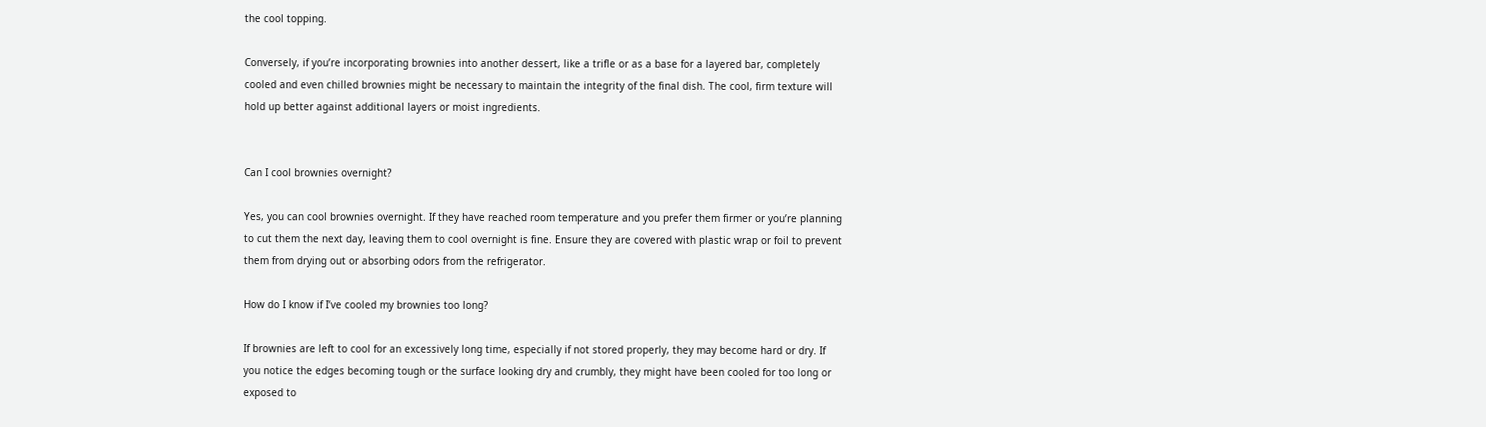the cool topping.

Conversely, if you’re incorporating brownies into another dessert, like a trifle or as a base for a layered bar, completely cooled and even chilled brownies might be necessary to maintain the integrity of the final dish. The cool, firm texture will hold up better against additional layers or moist ingredients.


Can I cool brownies overnight?

Yes, you can cool brownies overnight. If they have reached room temperature and you prefer them firmer or you’re planning to cut them the next day, leaving them to cool overnight is fine. Ensure they are covered with plastic wrap or foil to prevent them from drying out or absorbing odors from the refrigerator.

How do I know if I’ve cooled my brownies too long?

If brownies are left to cool for an excessively long time, especially if not stored properly, they may become hard or dry. If you notice the edges becoming tough or the surface looking dry and crumbly, they might have been cooled for too long or exposed to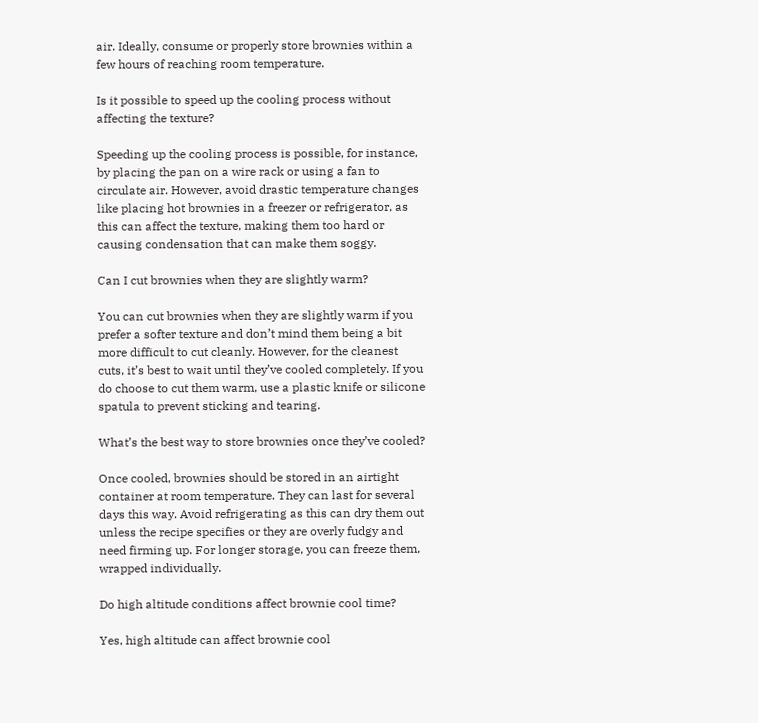air. Ideally, consume or properly store brownies within a few hours of reaching room temperature.

Is it possible to speed up the cooling process without affecting the texture?

Speeding up the cooling process is possible, for instance, by placing the pan on a wire rack or using a fan to circulate air. However, avoid drastic temperature changes like placing hot brownies in a freezer or refrigerator, as this can affect the texture, making them too hard or causing condensation that can make them soggy.

Can I cut brownies when they are slightly warm?

You can cut brownies when they are slightly warm if you prefer a softer texture and don’t mind them being a bit more difficult to cut cleanly. However, for the cleanest cuts, it’s best to wait until they’ve cooled completely. If you do choose to cut them warm, use a plastic knife or silicone spatula to prevent sticking and tearing.

What’s the best way to store brownies once they’ve cooled?

Once cooled, brownies should be stored in an airtight container at room temperature. They can last for several days this way. Avoid refrigerating as this can dry them out unless the recipe specifies or they are overly fudgy and need firming up. For longer storage, you can freeze them, wrapped individually.

Do high altitude conditions affect brownie cool time?

Yes, high altitude can affect brownie cool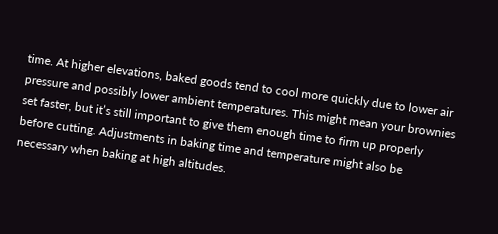time. At higher elevations, baked goods tend to cool more quickly due to lower air pressure and possibly lower ambient temperatures. This might mean your brownies set faster, but it’s still important to give them enough time to firm up properly before cutting. Adjustments in baking time and temperature might also be necessary when baking at high altitudes.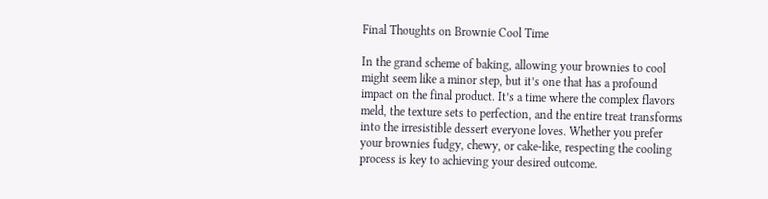Final Thoughts on Brownie Cool Time

In the grand scheme of baking, allowing your brownies to cool might seem like a minor step, but it’s one that has a profound impact on the final product. It’s a time where the complex flavors meld, the texture sets to perfection, and the entire treat transforms into the irresistible dessert everyone loves. Whether you prefer your brownies fudgy, chewy, or cake-like, respecting the cooling process is key to achieving your desired outcome.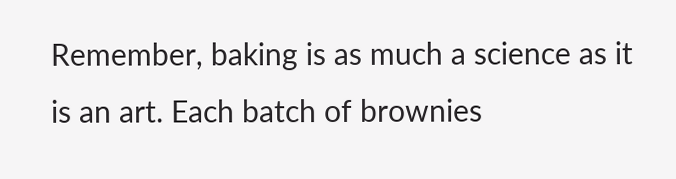Remember, baking is as much a science as it is an art. Each batch of brownies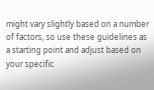might vary slightly based on a number of factors, so use these guidelines as a starting point and adjust based on your specific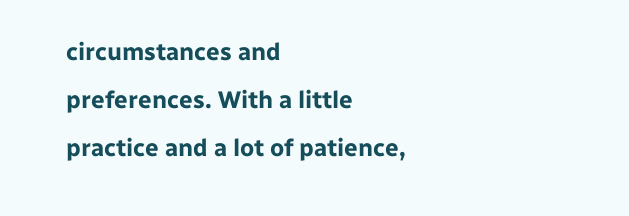circumstances and preferences. With a little practice and a lot of patience,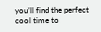you’ll find the perfect cool time to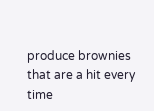produce brownies that are a hit every time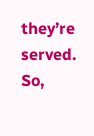they’re served. So,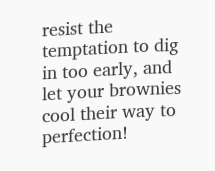resist the temptation to dig in too early, and let your brownies cool their way to perfection!